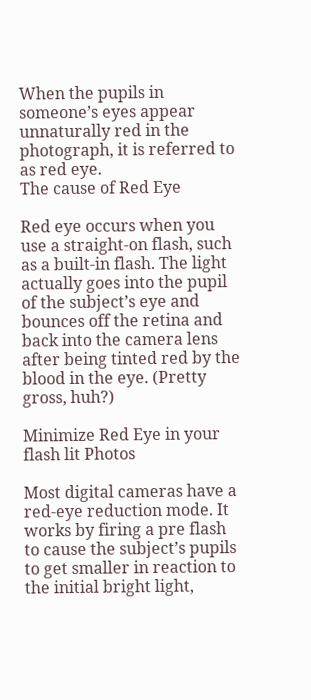When the pupils in someone’s eyes appear unnaturally red in the photograph, it is referred to as red eye.
The cause of Red Eye

Red eye occurs when you use a straight-on flash, such as a built-in flash. The light actually goes into the pupil of the subject’s eye and bounces off the retina and back into the camera lens after being tinted red by the blood in the eye. (Pretty gross, huh?)

Minimize Red Eye in your flash lit Photos

Most digital cameras have a red-eye reduction mode. It works by firing a pre flash to cause the subject’s pupils to get smaller in reaction to the initial bright light,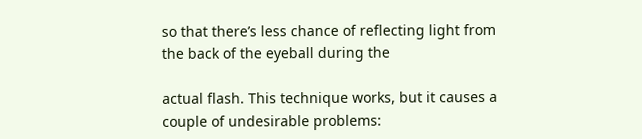so that there’s less chance of reflecting light from the back of the eyeball during the

actual flash. This technique works, but it causes a couple of undesirable problems: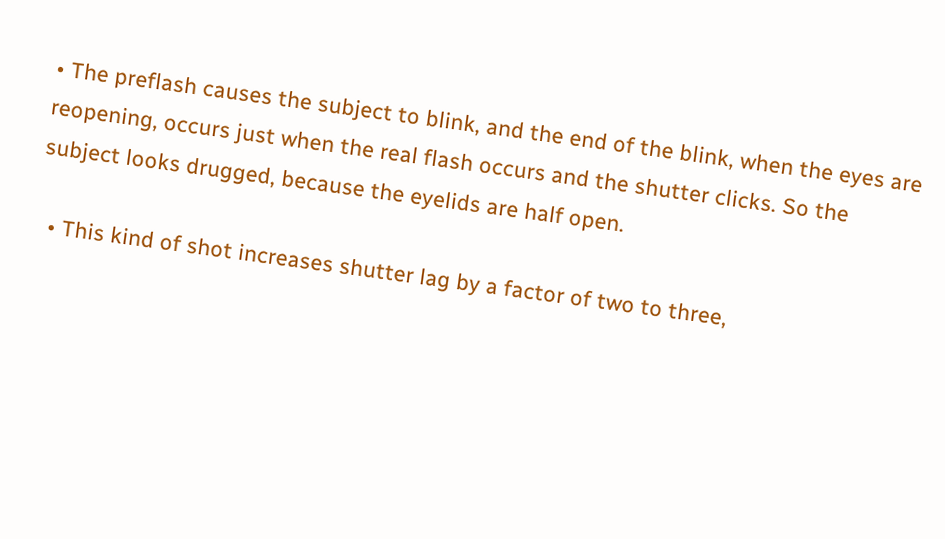• The preflash causes the subject to blink, and the end of the blink, when the eyes are reopening, occurs just when the real flash occurs and the shutter clicks. So the subject looks drugged, because the eyelids are half open.

  • This kind of shot increases shutter lag by a factor of two to three,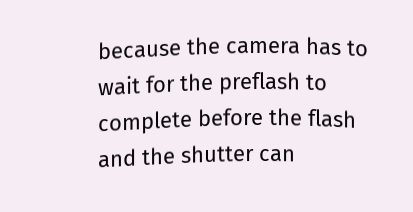because the camera has to wait for the preflash to complete before the flash and the shutter can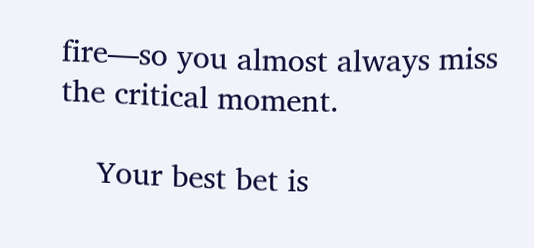fire—so you almost always miss the critical moment.

    Your best bet is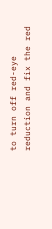to turn off red-eye reduction and fix the red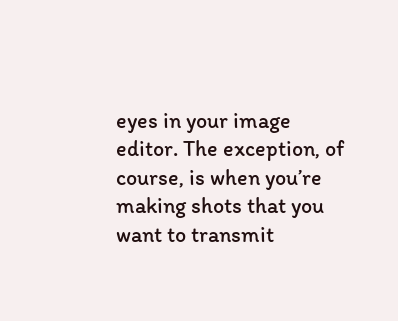eyes in your image editor. The exception, of course, is when you’re making shots that you want to transmit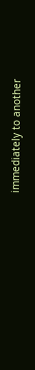immediately to another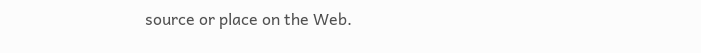source or place on the Web.